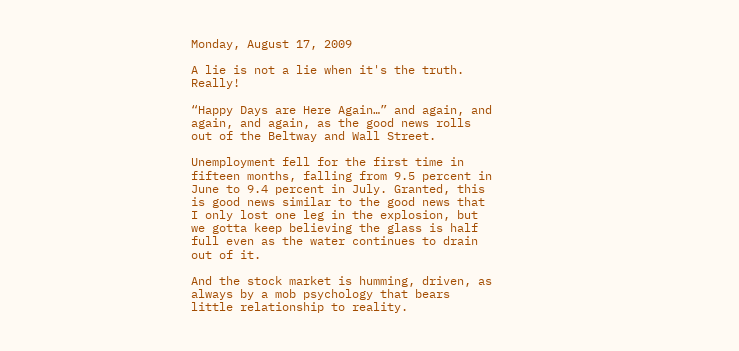Monday, August 17, 2009

A lie is not a lie when it's the truth. Really!

“Happy Days are Here Again…” and again, and again, and again, as the good news rolls out of the Beltway and Wall Street.

Unemployment fell for the first time in fifteen months, falling from 9.5 percent in June to 9.4 percent in July. Granted, this is good news similar to the good news that I only lost one leg in the explosion, but we gotta keep believing the glass is half full even as the water continues to drain out of it.

And the stock market is humming, driven, as always by a mob psychology that bears little relationship to reality.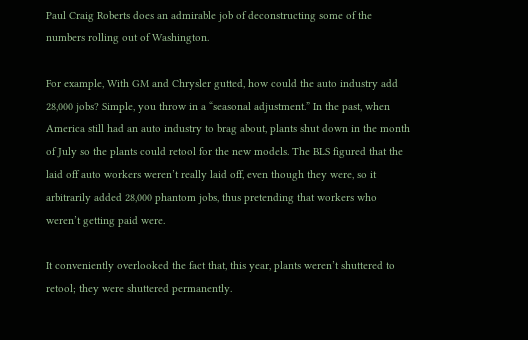Paul Craig Roberts does an admirable job of deconstructing some of the numbers rolling out of Washington.

For example, With GM and Chrysler gutted, how could the auto industry add 28,000 jobs? Simple, you throw in a “seasonal adjustment.” In the past, when America still had an auto industry to brag about, plants shut down in the month of July so the plants could retool for the new models. The BLS figured that the laid off auto workers weren’t really laid off, even though they were, so it arbitrarily added 28,000 phantom jobs, thus pretending that workers who weren’t getting paid were.

It conveniently overlooked the fact that, this year, plants weren’t shuttered to retool; they were shuttered permanently.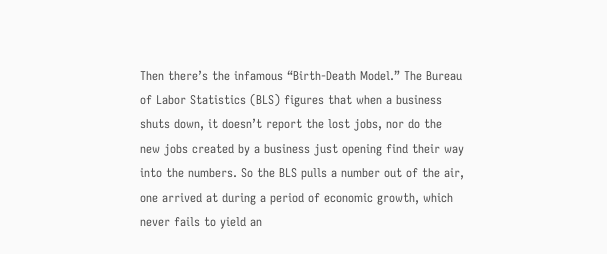Then there’s the infamous “Birth-Death Model.” The Bureau of Labor Statistics (BLS) figures that when a business shuts down, it doesn’t report the lost jobs, nor do the new jobs created by a business just opening find their way into the numbers. So the BLS pulls a number out of the air, one arrived at during a period of economic growth, which never fails to yield an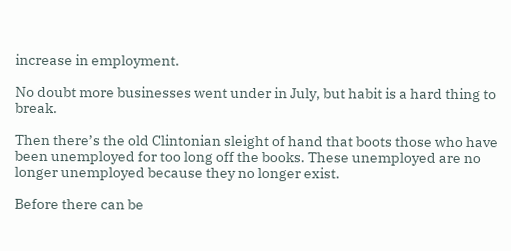increase in employment.

No doubt more businesses went under in July, but habit is a hard thing to break.

Then there’s the old Clintonian sleight of hand that boots those who have been unemployed for too long off the books. These unemployed are no longer unemployed because they no longer exist.

Before there can be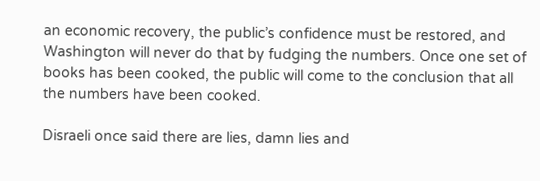an economic recovery, the public’s confidence must be restored, and Washington will never do that by fudging the numbers. Once one set of books has been cooked, the public will come to the conclusion that all the numbers have been cooked.

Disraeli once said there are lies, damn lies and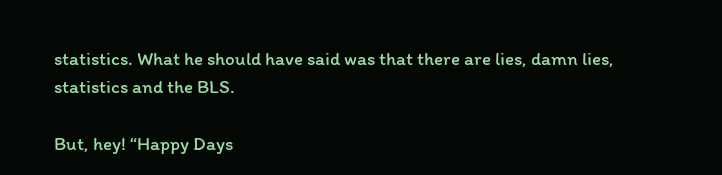statistics. What he should have said was that there are lies, damn lies, statistics and the BLS.

But, hey! “Happy Days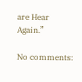are Hear Again.”

No comments: